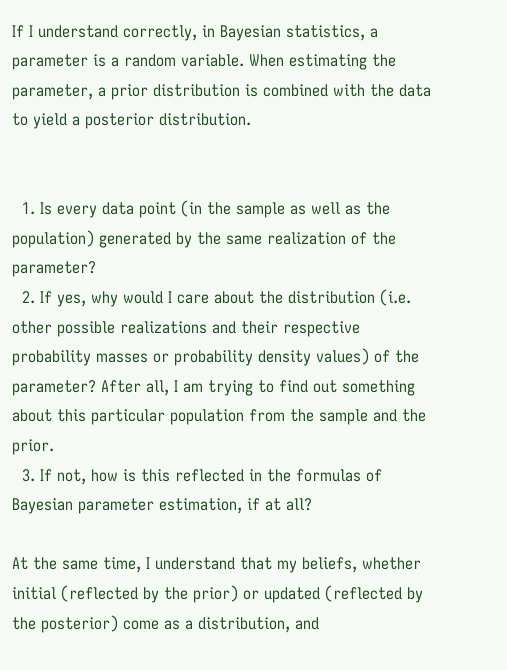If I understand correctly, in Bayesian statistics, a parameter is a random variable. When estimating the parameter, a prior distribution is combined with the data to yield a posterior distribution.


  1. Is every data point (in the sample as well as the population) generated by the same realization of the parameter?
  2. If yes, why would I care about the distribution (i.e. other possible realizations and their respective probability masses or probability density values) of the parameter? After all, I am trying to find out something about this particular population from the sample and the prior.
  3. If not, how is this reflected in the formulas of Bayesian parameter estimation, if at all?

At the same time, I understand that my beliefs, whether initial (reflected by the prior) or updated (reflected by the posterior) come as a distribution, and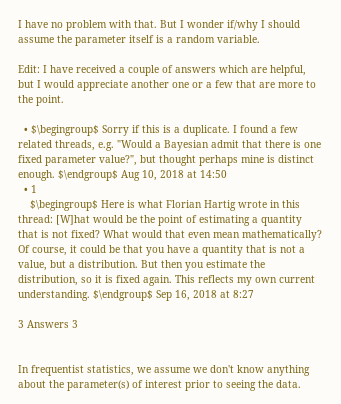I have no problem with that. But I wonder if/why I should assume the parameter itself is a random variable.

Edit: I have received a couple of answers which are helpful, but I would appreciate another one or a few that are more to the point.

  • $\begingroup$ Sorry if this is a duplicate. I found a few related threads, e.g. "Would a Bayesian admit that there is one fixed parameter value?", but thought perhaps mine is distinct enough. $\endgroup$ Aug 10, 2018 at 14:50
  • 1
    $\begingroup$ Here is what Florian Hartig wrote in this thread: [W]hat would be the point of estimating a quantity that is not fixed? What would that even mean mathematically? Of course, it could be that you have a quantity that is not a value, but a distribution. But then you estimate the distribution, so it is fixed again. This reflects my own current understanding. $\endgroup$ Sep 16, 2018 at 8:27

3 Answers 3


In frequentist statistics, we assume we don't know anything about the parameter(s) of interest prior to seeing the data.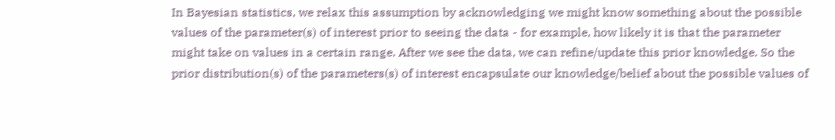In Bayesian statistics, we relax this assumption by acknowledging we might know something about the possible values of the parameter(s) of interest prior to seeing the data - for example, how likely it is that the parameter might take on values in a certain range. After we see the data, we can refine/update this prior knowledge. So the prior distribution(s) of the parameters(s) of interest encapsulate our knowledge/belief about the possible values of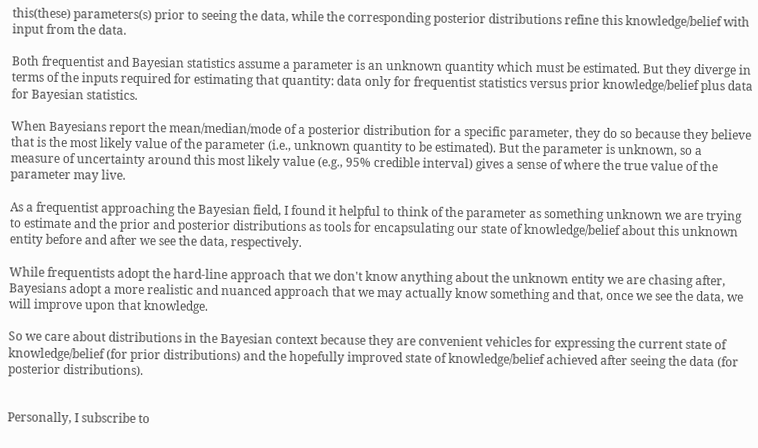this(these) parameters(s) prior to seeing the data, while the corresponding posterior distributions refine this knowledge/belief with input from the data.

Both frequentist and Bayesian statistics assume a parameter is an unknown quantity which must be estimated. But they diverge in terms of the inputs required for estimating that quantity: data only for frequentist statistics versus prior knowledge/belief plus data for Bayesian statistics.

When Bayesians report the mean/median/mode of a posterior distribution for a specific parameter, they do so because they believe that is the most likely value of the parameter (i.e., unknown quantity to be estimated). But the parameter is unknown, so a measure of uncertainty around this most likely value (e.g., 95% credible interval) gives a sense of where the true value of the parameter may live.

As a frequentist approaching the Bayesian field, I found it helpful to think of the parameter as something unknown we are trying to estimate and the prior and posterior distributions as tools for encapsulating our state of knowledge/belief about this unknown entity before and after we see the data, respectively.

While frequentists adopt the hard-line approach that we don't know anything about the unknown entity we are chasing after, Bayesians adopt a more realistic and nuanced approach that we may actually know something and that, once we see the data, we will improve upon that knowledge.

So we care about distributions in the Bayesian context because they are convenient vehicles for expressing the current state of knowledge/belief (for prior distributions) and the hopefully improved state of knowledge/belief achieved after seeing the data (for posterior distributions).


Personally, I subscribe to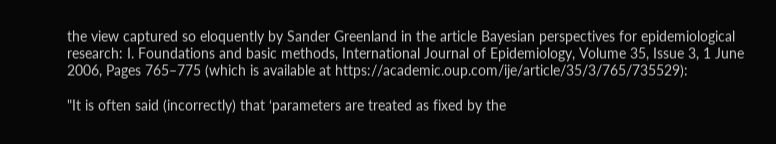the view captured so eloquently by Sander Greenland in the article Bayesian perspectives for epidemiological research: I. Foundations and basic methods, International Journal of Epidemiology, Volume 35, Issue 3, 1 June 2006, Pages 765–775 (which is available at https://academic.oup.com/ije/article/35/3/765/735529):

"It is often said (incorrectly) that ‘parameters are treated as fixed by the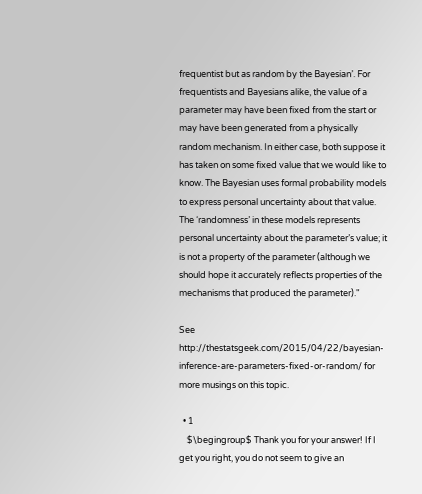frequentist but as random by the Bayesian’. For frequentists and Bayesians alike, the value of a parameter may have been fixed from the start or may have been generated from a physically random mechanism. In either case, both suppose it has taken on some fixed value that we would like to know. The Bayesian uses formal probability models to express personal uncertainty about that value. The ‘randomness’ in these models represents personal uncertainty about the parameter’s value; it is not a property of the parameter (although we should hope it accurately reflects properties of the mechanisms that produced the parameter)."

See http://thestatsgeek.com/2015/04/22/bayesian-inference-are-parameters-fixed-or-random/ for more musings on this topic.

  • 1
    $\begingroup$ Thank you for your answer! If I get you right, you do not seem to give an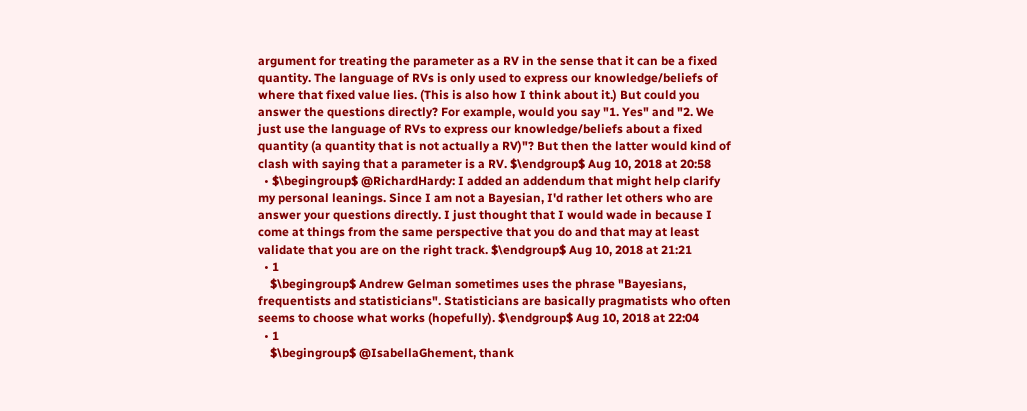argument for treating the parameter as a RV in the sense that it can be a fixed quantity. The language of RVs is only used to express our knowledge/beliefs of where that fixed value lies. (This is also how I think about it.) But could you answer the questions directly? For example, would you say "1. Yes" and "2. We just use the language of RVs to express our knowledge/beliefs about a fixed quantity (a quantity that is not actually a RV)"? But then the latter would kind of clash with saying that a parameter is a RV. $\endgroup$ Aug 10, 2018 at 20:58
  • $\begingroup$ @RichardHardy: I added an addendum that might help clarify my personal leanings. Since I am not a Bayesian, I'd rather let others who are answer your questions directly. I just thought that I would wade in because I come at things from the same perspective that you do and that may at least validate that you are on the right track. $\endgroup$ Aug 10, 2018 at 21:21
  • 1
    $\begingroup$ Andrew Gelman sometimes uses the phrase "Bayesians, frequentists and statisticians". Statisticians are basically pragmatists who often seems to choose what works (hopefully). $\endgroup$ Aug 10, 2018 at 22:04
  • 1
    $\begingroup$ @IsabellaGhement, thank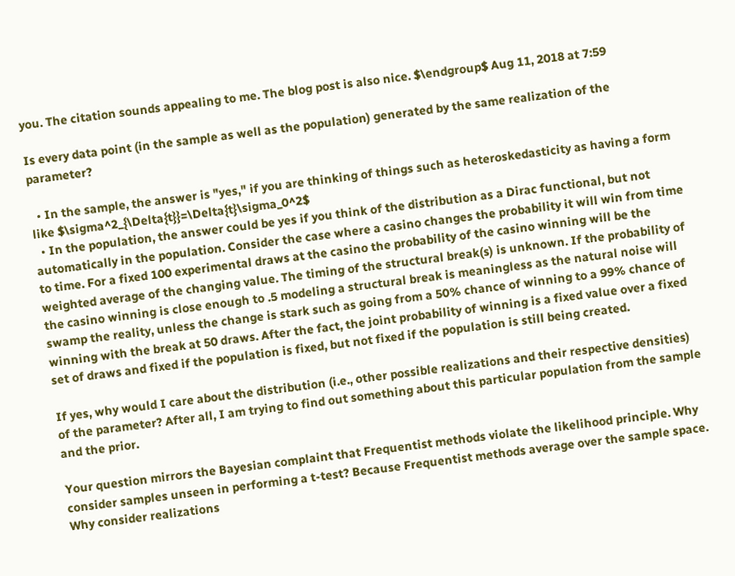you. The citation sounds appealing to me. The blog post is also nice. $\endgroup$ Aug 11, 2018 at 7:59

Is every data point (in the sample as well as the population) generated by the same realization of the parameter?

  • In the sample, the answer is "yes," if you are thinking of things such as heteroskedasticity as having a form like $\sigma^2_{\Delta{t}}=\Delta{t}\sigma_0^2$
  • In the population, the answer could be yes if you think of the distribution as a Dirac functional, but not automatically in the population. Consider the case where a casino changes the probability it will win from time to time. For a fixed 100 experimental draws at the casino the probability of the casino winning will be the weighted average of the changing value. The timing of the structural break(s) is unknown. If the probability of the casino winning is close enough to .5 modeling a structural break is meaningless as the natural noise will swamp the reality, unless the change is stark such as going from a 50% chance of winning to a 99% chance of winning with the break at 50 draws. After the fact, the joint probability of winning is a fixed value over a fixed set of draws and fixed if the population is fixed, but not fixed if the population is still being created.

If yes, why would I care about the distribution (i.e., other possible realizations and their respective densities) of the parameter? After all, I am trying to find out something about this particular population from the sample and the prior.

Your question mirrors the Bayesian complaint that Frequentist methods violate the likelihood principle. Why consider samples unseen in performing a t-test? Because Frequentist methods average over the sample space. Why consider realizations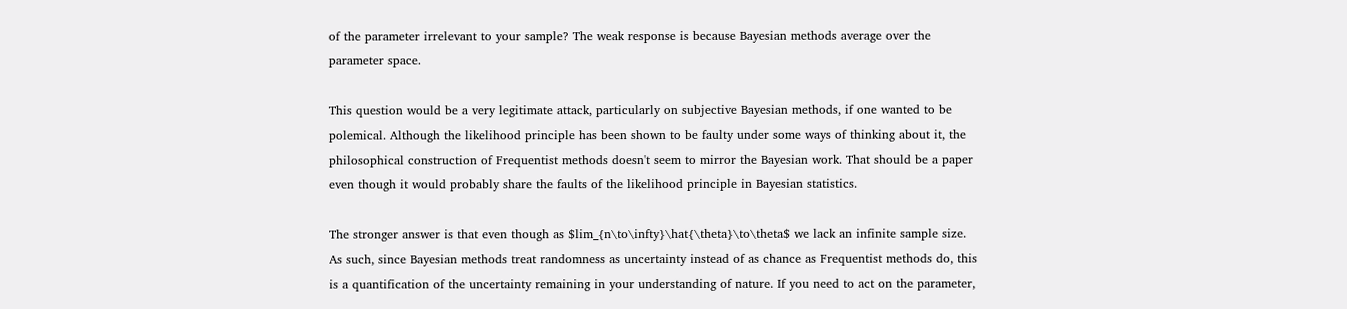of the parameter irrelevant to your sample? The weak response is because Bayesian methods average over the parameter space.

This question would be a very legitimate attack, particularly on subjective Bayesian methods, if one wanted to be polemical. Although the likelihood principle has been shown to be faulty under some ways of thinking about it, the philosophical construction of Frequentist methods doesn't seem to mirror the Bayesian work. That should be a paper even though it would probably share the faults of the likelihood principle in Bayesian statistics.

The stronger answer is that even though as $lim_{n\to\infty}\hat{\theta}\to\theta$ we lack an infinite sample size. As such, since Bayesian methods treat randomness as uncertainty instead of as chance as Frequentist methods do, this is a quantification of the uncertainty remaining in your understanding of nature. If you need to act on the parameter,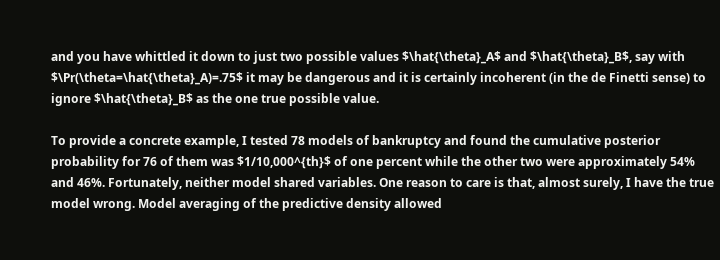and you have whittled it down to just two possible values $\hat{\theta}_A$ and $\hat{\theta}_B$, say with $\Pr(\theta=\hat{\theta}_A)=.75$ it may be dangerous and it is certainly incoherent (in the de Finetti sense) to ignore $\hat{\theta}_B$ as the one true possible value.

To provide a concrete example, I tested 78 models of bankruptcy and found the cumulative posterior probability for 76 of them was $1/10,000^{th}$ of one percent while the other two were approximately 54% and 46%. Fortunately, neither model shared variables. One reason to care is that, almost surely, I have the true model wrong. Model averaging of the predictive density allowed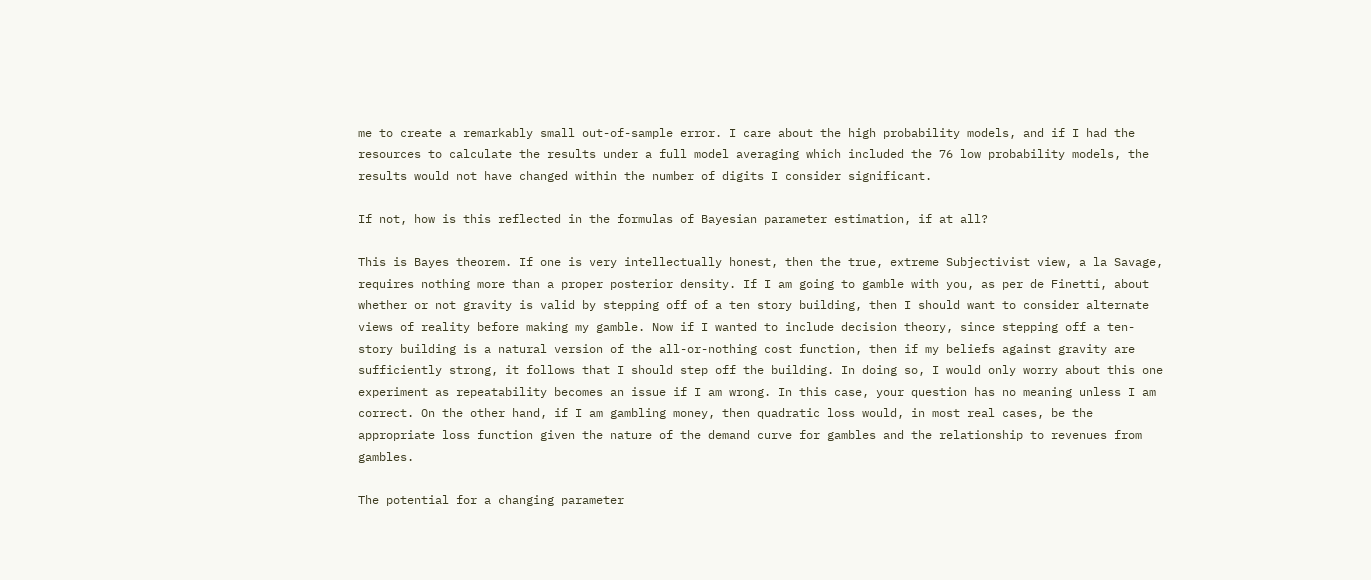me to create a remarkably small out-of-sample error. I care about the high probability models, and if I had the resources to calculate the results under a full model averaging which included the 76 low probability models, the results would not have changed within the number of digits I consider significant.

If not, how is this reflected in the formulas of Bayesian parameter estimation, if at all?

This is Bayes theorem. If one is very intellectually honest, then the true, extreme Subjectivist view, a la Savage, requires nothing more than a proper posterior density. If I am going to gamble with you, as per de Finetti, about whether or not gravity is valid by stepping off of a ten story building, then I should want to consider alternate views of reality before making my gamble. Now if I wanted to include decision theory, since stepping off a ten-story building is a natural version of the all-or-nothing cost function, then if my beliefs against gravity are sufficiently strong, it follows that I should step off the building. In doing so, I would only worry about this one experiment as repeatability becomes an issue if I am wrong. In this case, your question has no meaning unless I am correct. On the other hand, if I am gambling money, then quadratic loss would, in most real cases, be the appropriate loss function given the nature of the demand curve for gambles and the relationship to revenues from gambles.

The potential for a changing parameter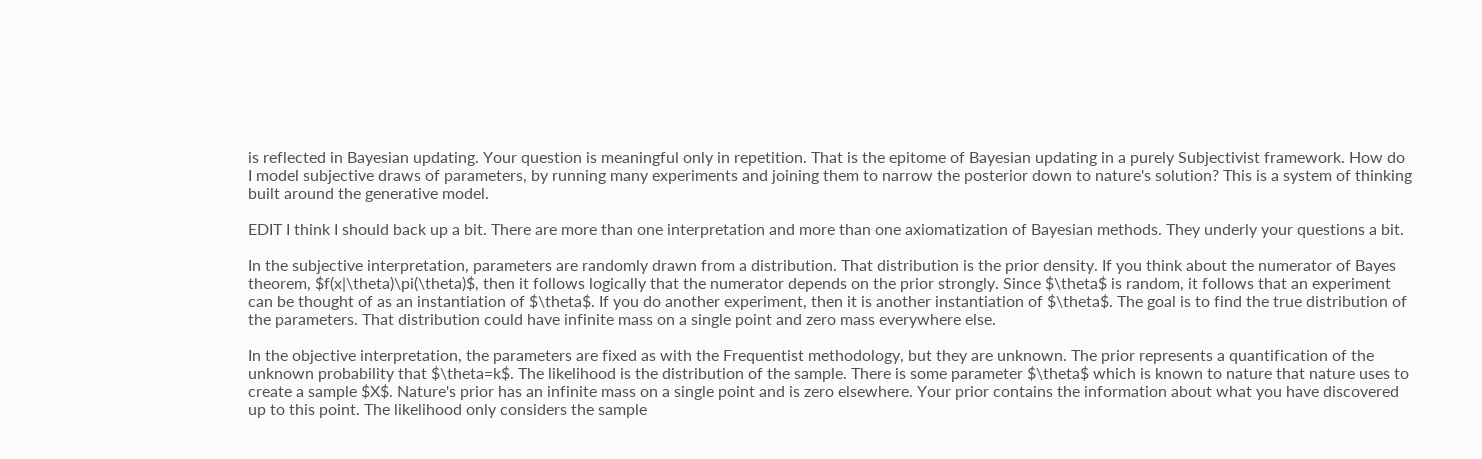is reflected in Bayesian updating. Your question is meaningful only in repetition. That is the epitome of Bayesian updating in a purely Subjectivist framework. How do I model subjective draws of parameters, by running many experiments and joining them to narrow the posterior down to nature's solution? This is a system of thinking built around the generative model.

EDIT I think I should back up a bit. There are more than one interpretation and more than one axiomatization of Bayesian methods. They underly your questions a bit.

In the subjective interpretation, parameters are randomly drawn from a distribution. That distribution is the prior density. If you think about the numerator of Bayes theorem, $f(x|\theta)\pi(\theta)$, then it follows logically that the numerator depends on the prior strongly. Since $\theta$ is random, it follows that an experiment can be thought of as an instantiation of $\theta$. If you do another experiment, then it is another instantiation of $\theta$. The goal is to find the true distribution of the parameters. That distribution could have infinite mass on a single point and zero mass everywhere else.

In the objective interpretation, the parameters are fixed as with the Frequentist methodology, but they are unknown. The prior represents a quantification of the unknown probability that $\theta=k$. The likelihood is the distribution of the sample. There is some parameter $\theta$ which is known to nature that nature uses to create a sample $X$. Nature's prior has an infinite mass on a single point and is zero elsewhere. Your prior contains the information about what you have discovered up to this point. The likelihood only considers the sample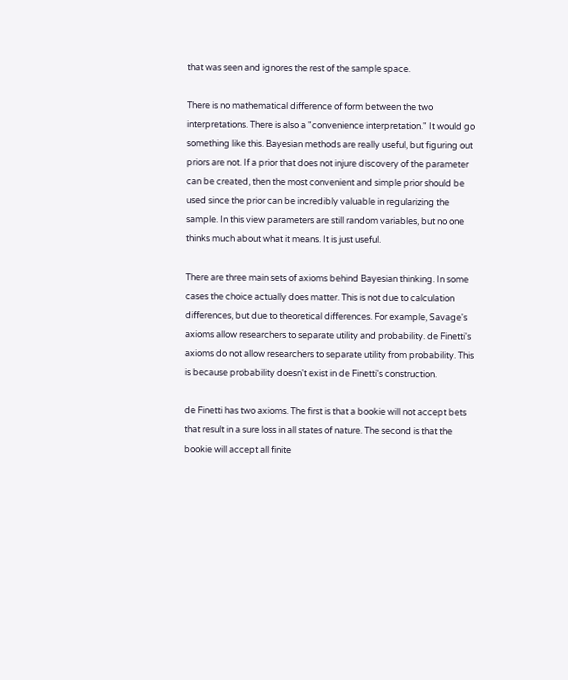that was seen and ignores the rest of the sample space.

There is no mathematical difference of form between the two interpretations. There is also a "convenience interpretation." It would go something like this. Bayesian methods are really useful, but figuring out priors are not. If a prior that does not injure discovery of the parameter can be created, then the most convenient and simple prior should be used since the prior can be incredibly valuable in regularizing the sample. In this view parameters are still random variables, but no one thinks much about what it means. It is just useful.

There are three main sets of axioms behind Bayesian thinking. In some cases the choice actually does matter. This is not due to calculation differences, but due to theoretical differences. For example, Savage's axioms allow researchers to separate utility and probability. de Finetti's axioms do not allow researchers to separate utility from probability. This is because probability doesn't exist in de Finetti's construction.

de Finetti has two axioms. The first is that a bookie will not accept bets that result in a sure loss in all states of nature. The second is that the bookie will accept all finite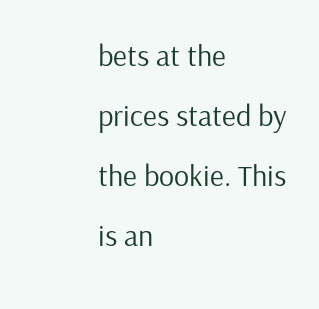bets at the prices stated by the bookie. This is an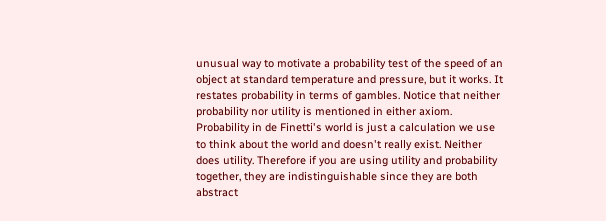unusual way to motivate a probability test of the speed of an object at standard temperature and pressure, but it works. It restates probability in terms of gambles. Notice that neither probability nor utility is mentioned in either axiom. Probability in de Finetti's world is just a calculation we use to think about the world and doesn't really exist. Neither does utility. Therefore if you are using utility and probability together, they are indistinguishable since they are both abstract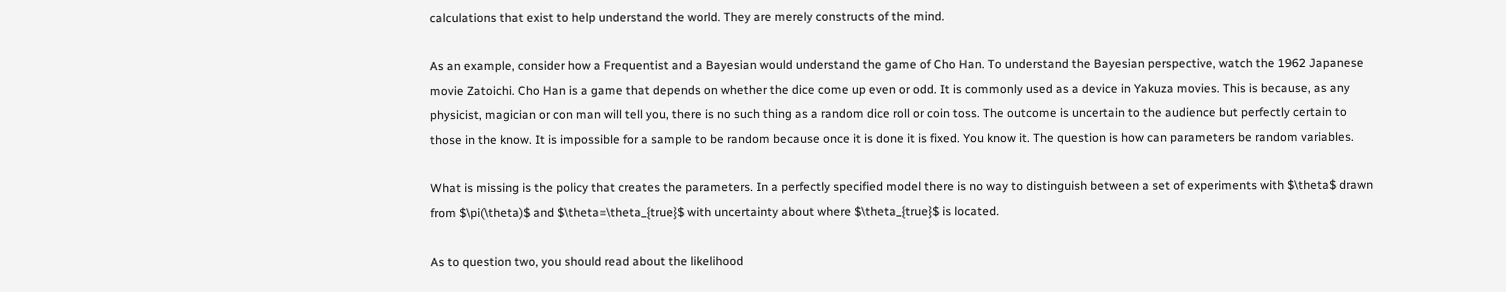calculations that exist to help understand the world. They are merely constructs of the mind.

As an example, consider how a Frequentist and a Bayesian would understand the game of Cho Han. To understand the Bayesian perspective, watch the 1962 Japanese movie Zatoichi. Cho Han is a game that depends on whether the dice come up even or odd. It is commonly used as a device in Yakuza movies. This is because, as any physicist, magician or con man will tell you, there is no such thing as a random dice roll or coin toss. The outcome is uncertain to the audience but perfectly certain to those in the know. It is impossible for a sample to be random because once it is done it is fixed. You know it. The question is how can parameters be random variables.

What is missing is the policy that creates the parameters. In a perfectly specified model there is no way to distinguish between a set of experiments with $\theta$ drawn from $\pi(\theta)$ and $\theta=\theta_{true}$ with uncertainty about where $\theta_{true}$ is located.

As to question two, you should read about the likelihood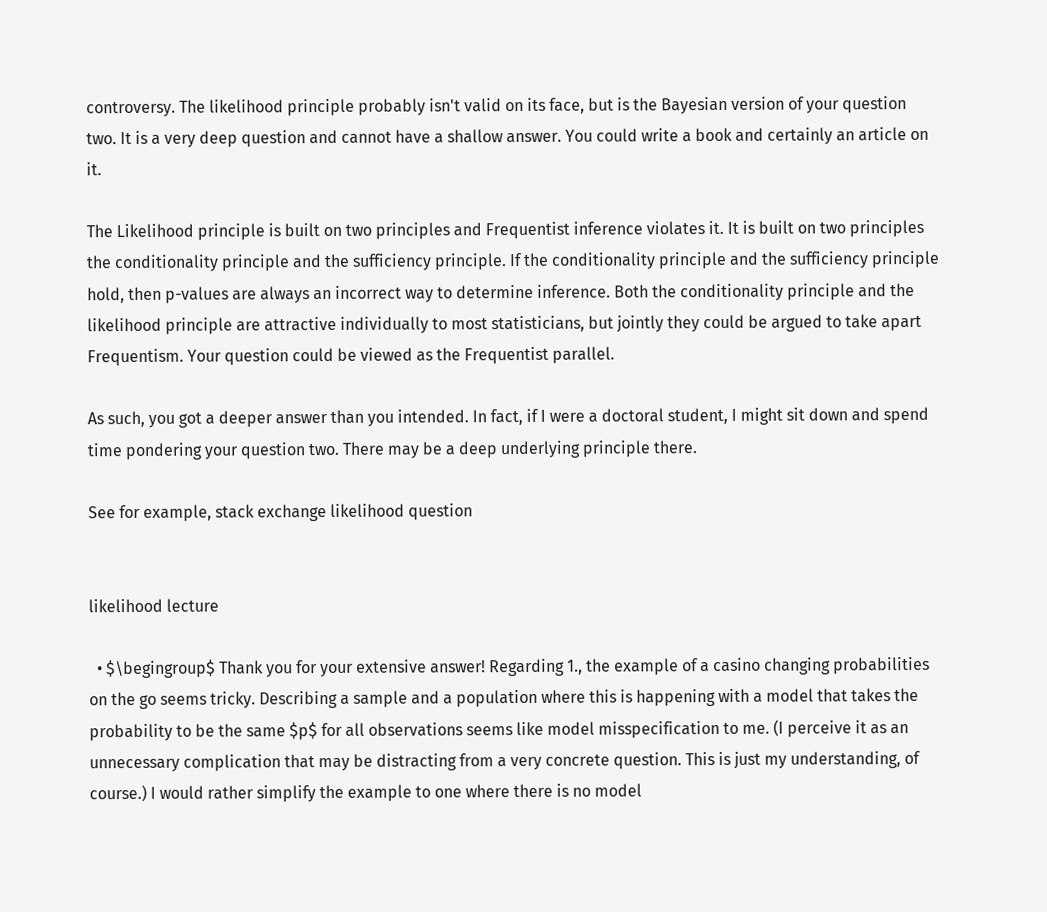controversy. The likelihood principle probably isn't valid on its face, but is the Bayesian version of your question two. It is a very deep question and cannot have a shallow answer. You could write a book and certainly an article on it.

The Likelihood principle is built on two principles and Frequentist inference violates it. It is built on two principles the conditionality principle and the sufficiency principle. If the conditionality principle and the sufficiency principle hold, then p-values are always an incorrect way to determine inference. Both the conditionality principle and the likelihood principle are attractive individually to most statisticians, but jointly they could be argued to take apart Frequentism. Your question could be viewed as the Frequentist parallel.

As such, you got a deeper answer than you intended. In fact, if I were a doctoral student, I might sit down and spend time pondering your question two. There may be a deep underlying principle there.

See for example, stack exchange likelihood question


likelihood lecture

  • $\begingroup$ Thank you for your extensive answer! Regarding 1., the example of a casino changing probabilities on the go seems tricky. Describing a sample and a population where this is happening with a model that takes the probability to be the same $p$ for all observations seems like model misspecification to me. (I perceive it as an unnecessary complication that may be distracting from a very concrete question. This is just my understanding, of course.) I would rather simplify the example to one where there is no model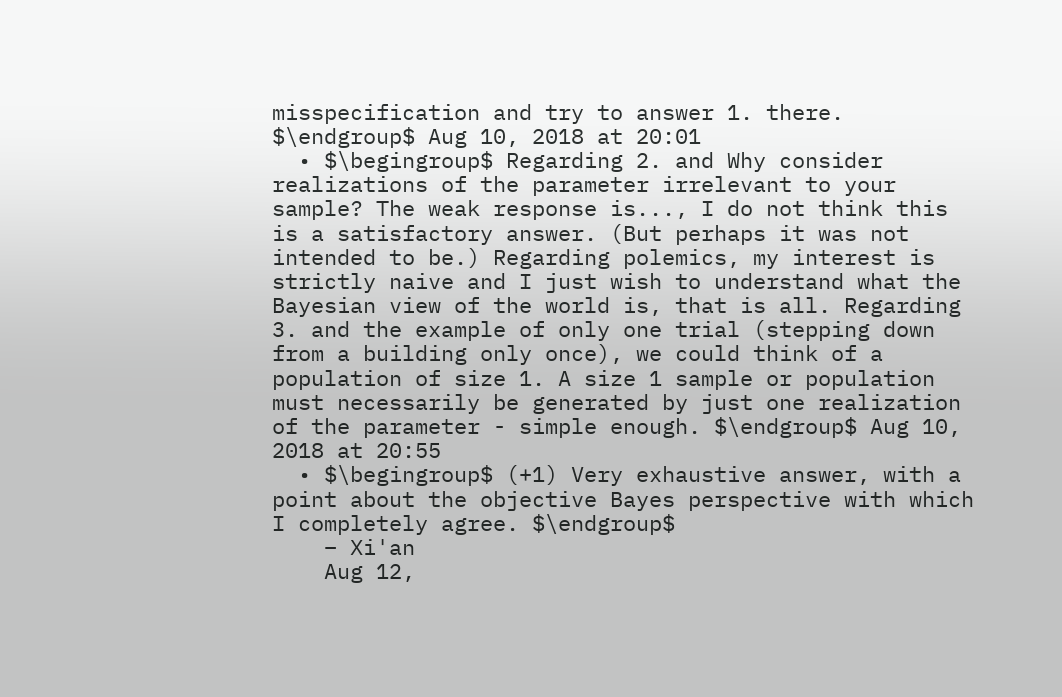misspecification and try to answer 1. there. $\endgroup$ Aug 10, 2018 at 20:01
  • $\begingroup$ Regarding 2. and Why consider realizations of the parameter irrelevant to your sample? The weak response is..., I do not think this is a satisfactory answer. (But perhaps it was not intended to be.) Regarding polemics, my interest is strictly naive and I just wish to understand what the Bayesian view of the world is, that is all. Regarding 3. and the example of only one trial (stepping down from a building only once), we could think of a population of size 1. A size 1 sample or population must necessarily be generated by just one realization of the parameter - simple enough. $\endgroup$ Aug 10, 2018 at 20:55
  • $\begingroup$ (+1) Very exhaustive answer, with a point about the objective Bayes perspective with which I completely agree. $\endgroup$
    – Xi'an
    Aug 12,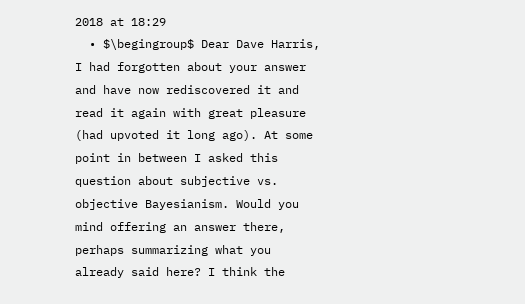2018 at 18:29
  • $\begingroup$ Dear Dave Harris, I had forgotten about your answer and have now rediscovered it and read it again with great pleasure (had upvoted it long ago). At some point in between I asked this question about subjective vs. objective Bayesianism. Would you mind offering an answer there, perhaps summarizing what you already said here? I think the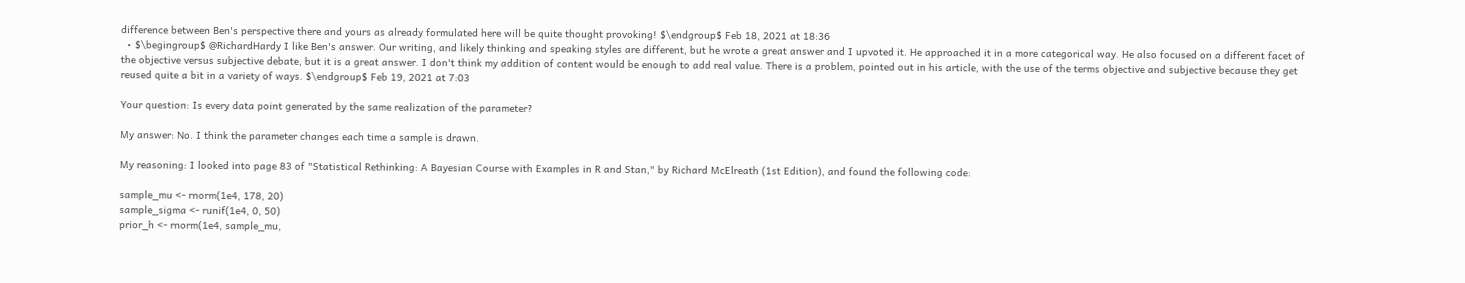difference between Ben's perspective there and yours as already formulated here will be quite thought provoking! $\endgroup$ Feb 18, 2021 at 18:36
  • $\begingroup$ @RichardHardy I like Ben's answer. Our writing, and likely thinking and speaking styles are different, but he wrote a great answer and I upvoted it. He approached it in a more categorical way. He also focused on a different facet of the objective versus subjective debate, but it is a great answer. I don't think my addition of content would be enough to add real value. There is a problem, pointed out in his article, with the use of the terms objective and subjective because they get reused quite a bit in a variety of ways. $\endgroup$ Feb 19, 2021 at 7:03

Your question: Is every data point generated by the same realization of the parameter?

My answer: No. I think the parameter changes each time a sample is drawn.

My reasoning: I looked into page 83 of "Statistical Rethinking: A Bayesian Course with Examples in R and Stan," by Richard McElreath (1st Edition), and found the following code:

sample_mu <- rnorm(1e4, 178, 20)
sample_sigma <- runif(1e4, 0, 50)
prior_h <- rnorm(1e4, sample_mu,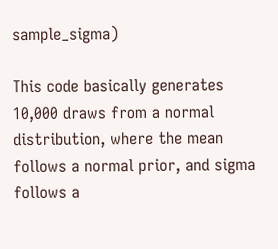sample_sigma)

This code basically generates 10,000 draws from a normal distribution, where the mean follows a normal prior, and sigma follows a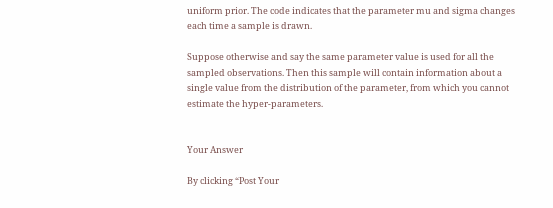uniform prior. The code indicates that the parameter mu and sigma changes each time a sample is drawn.

Suppose otherwise and say the same parameter value is used for all the sampled observations. Then this sample will contain information about a single value from the distribution of the parameter, from which you cannot estimate the hyper-parameters.


Your Answer

By clicking “Post Your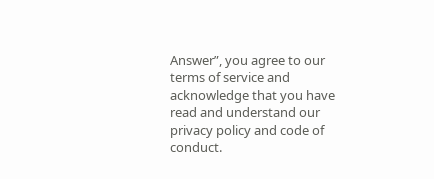Answer”, you agree to our terms of service and acknowledge that you have read and understand our privacy policy and code of conduct.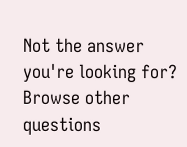Not the answer you're looking for? Browse other questions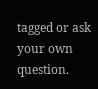tagged or ask your own question.